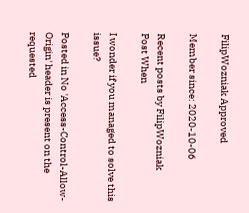FilipWozniak Approved

Member since: 2020-10-06

Recent posts by FilipWozniak
Post When

I wonder if you managed to solve this issue?

Posted in No 'Access-Control-Allow-Origin' header is present on the requested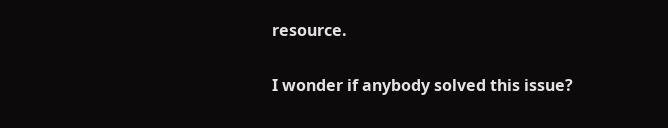resource.

I wonder if anybody solved this issue?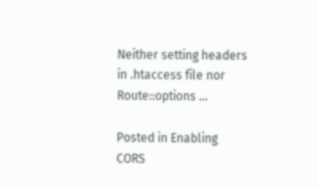Neither setting headers in .htaccess file nor Route::options ...

Posted in Enabling CORS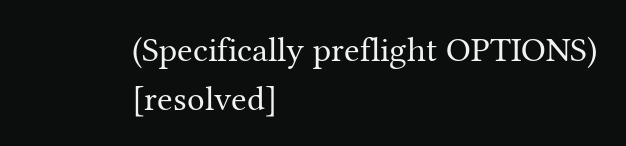(Specifically preflight OPTIONS) [resolved]